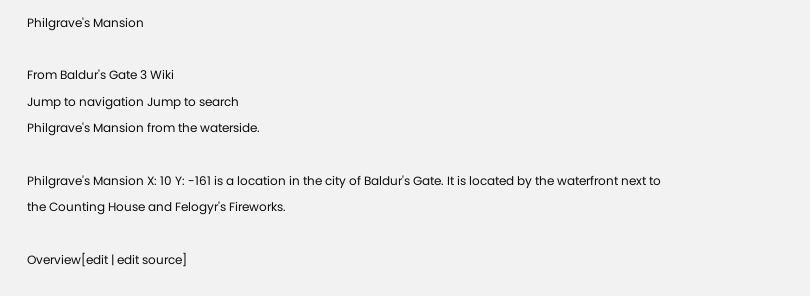Philgrave's Mansion

From Baldur's Gate 3 Wiki
Jump to navigation Jump to search
Philgrave's Mansion from the waterside.

Philgrave's Mansion X: 10 Y: -161 is a location in the city of Baldur's Gate. It is located by the waterfront next to the Counting House and Felogyr's Fireworks.

Overview[edit | edit source]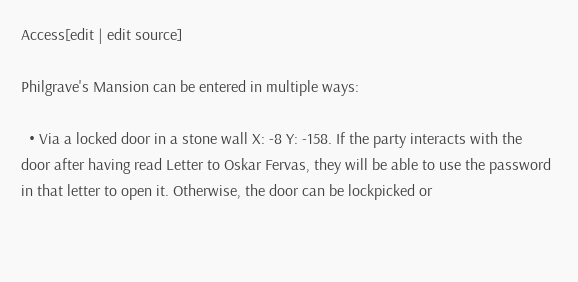Access[edit | edit source]

Philgrave's Mansion can be entered in multiple ways:

  • Via a locked door in a stone wall X: -8 Y: -158. If the party interacts with the door after having read Letter to Oskar Fervas, they will be able to use the password in that letter to open it. Otherwise, the door can be lockpicked or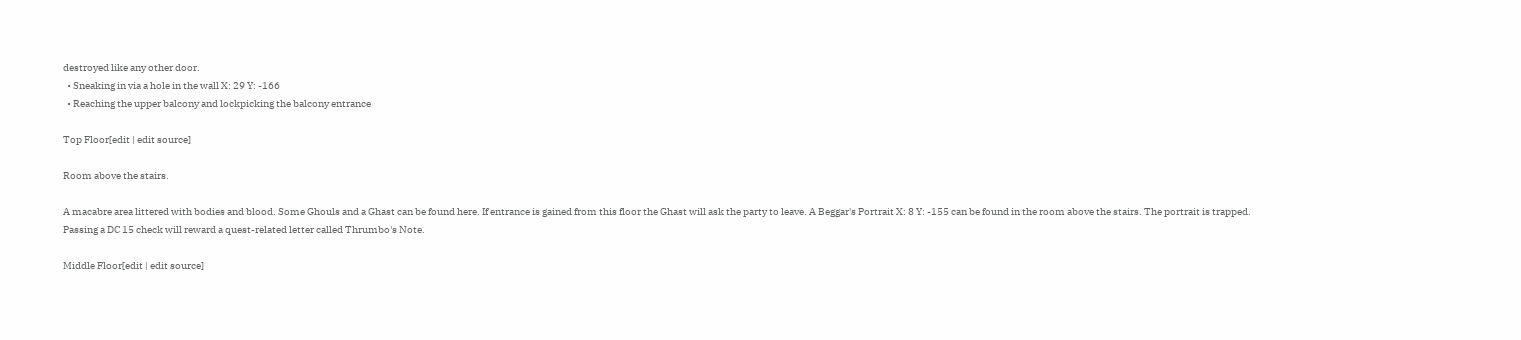destroyed like any other door.
  • Sneaking in via a hole in the wall X: 29 Y: -166
  • Reaching the upper balcony and lockpicking the balcony entrance

Top Floor[edit | edit source]

Room above the stairs.

A macabre area littered with bodies and blood. Some Ghouls and a Ghast can be found here. If entrance is gained from this floor the Ghast will ask the party to leave. A Beggar's Portrait X: 8 Y: -155 can be found in the room above the stairs. The portrait is trapped. Passing a DC 15 check will reward a quest-related letter called Thrumbo's Note.

Middle Floor[edit | edit source]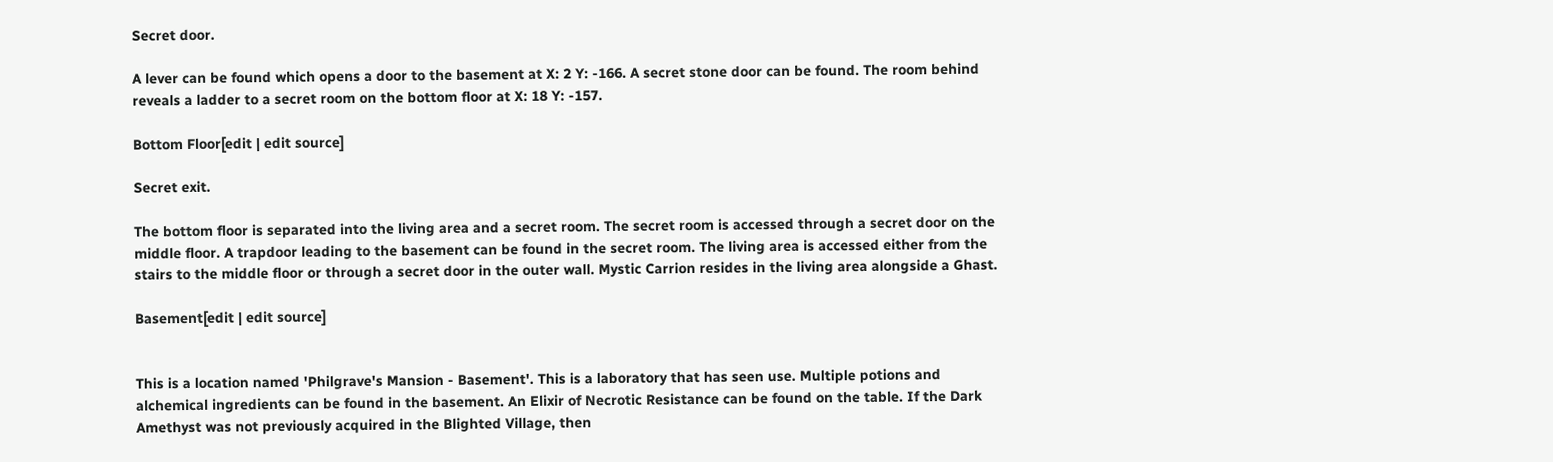Secret door.

A lever can be found which opens a door to the basement at X: 2 Y: -166. A secret stone door can be found. The room behind reveals a ladder to a secret room on the bottom floor at X: 18 Y: -157.

Bottom Floor[edit | edit source]

Secret exit.

The bottom floor is separated into the living area and a secret room. The secret room is accessed through a secret door on the middle floor. A trapdoor leading to the basement can be found in the secret room. The living area is accessed either from the stairs to the middle floor or through a secret door in the outer wall. Mystic Carrion resides in the living area alongside a Ghast.

Basement[edit | edit source]


This is a location named 'Philgrave's Mansion - Basement'. This is a laboratory that has seen use. Multiple potions and alchemical ingredients can be found in the basement. An Elixir of Necrotic Resistance can be found on the table. If the Dark Amethyst was not previously acquired in the Blighted Village, then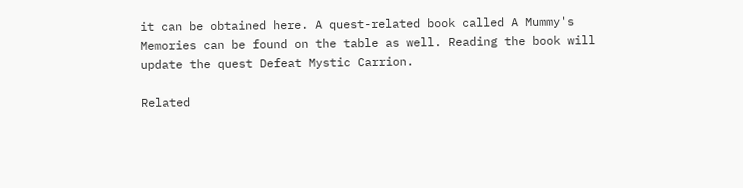it can be obtained here. A quest-related book called A Mummy's Memories can be found on the table as well. Reading the book will update the quest Defeat Mystic Carrion.

Related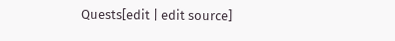Quests[edit | edit source]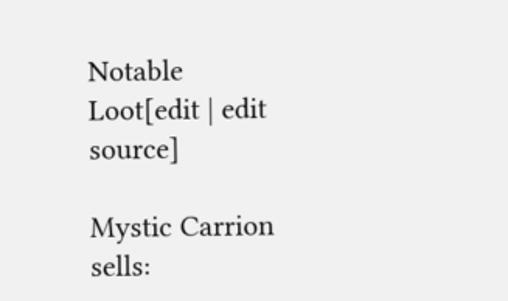Notable Loot[edit | edit source]

Mystic Carrion sells: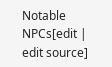Notable NPCs[edit | edit source]